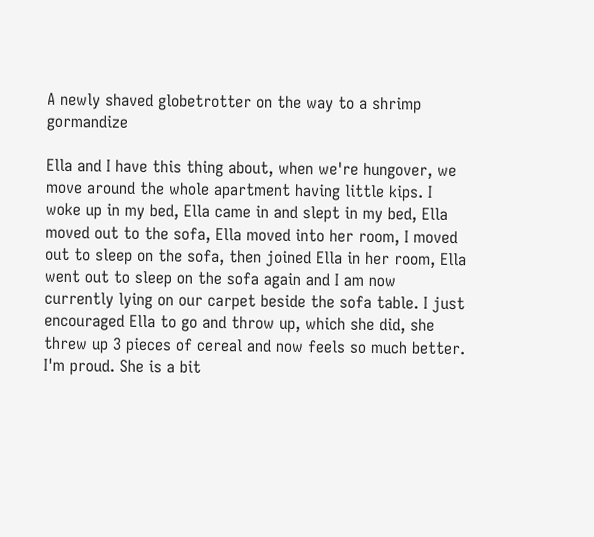A newly shaved globetrotter on the way to a shrimp gormandize

Ella and I have this thing about, when we're hungover, we move around the whole apartment having little kips. I woke up in my bed, Ella came in and slept in my bed, Ella moved out to the sofa, Ella moved into her room, I moved out to sleep on the sofa, then joined Ella in her room, Ella went out to sleep on the sofa again and I am now currently lying on our carpet beside the sofa table. I just encouraged Ella to go and throw up, which she did, she threw up 3 pieces of cereal and now feels so much better. I'm proud. She is a bit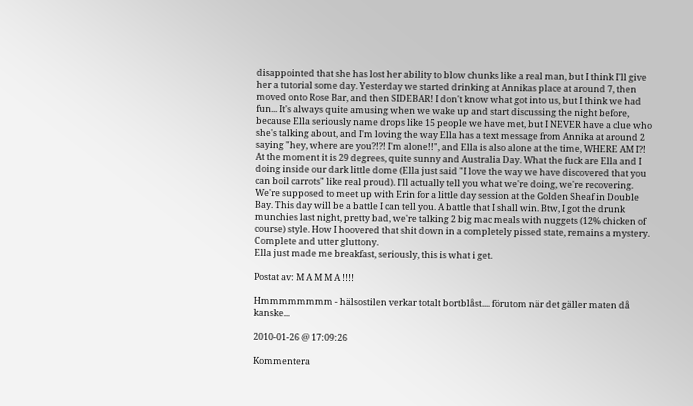disappointed that she has lost her ability to blow chunks like a real man, but I think I'll give her a tutorial some day. Yesterday we started drinking at Annikas place at around 7, then moved onto Rose Bar, and then SIDEBAR! I don't know what got into us, but I think we had fun... It's always quite amusing when we wake up and start discussing the night before, because Ella seriously name drops like 15 people we have met, but I NEVER have a clue who she's talking about, and I'm loving the way Ella has a text message from Annika at around 2 saying "hey, where are you?!?! I'm alone!!", and Ella is also alone at the time, WHERE AM I?!
At the moment it is 29 degrees, quite sunny and Australia Day. What the fuck are Ella and I doing inside our dark little dome (Ella just said "I love the way we have discovered that you can boil carrots" like real proud). I'll actually tell you what we're doing, we're recovering. We're supposed to meet up with Erin for a little day session at the Golden Sheaf in Double Bay. This day will be a battle I can tell you. A battle that I shall win. Btw, I got the drunk munchies last night, pretty bad, we're talking 2 big mac meals with nuggets (12% chicken of course) style. How I hoovered that shit down in a completely pissed state, remains a mystery. Complete and utter gluttony.
Ella just made me breakfast, seriously, this is what i get.

Postat av: M A M M A !!!!

Hmmmmmmmm - hälsostilen verkar totalt bortblåst.... förutom när det gäller maten då kanske...

2010-01-26 @ 17:09:26

Kommentera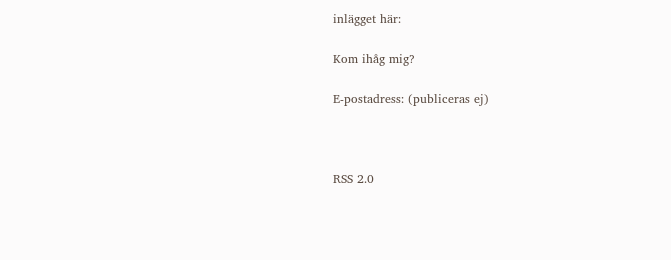inlägget här:

Kom ihåg mig?

E-postadress: (publiceras ej)



RSS 2.0